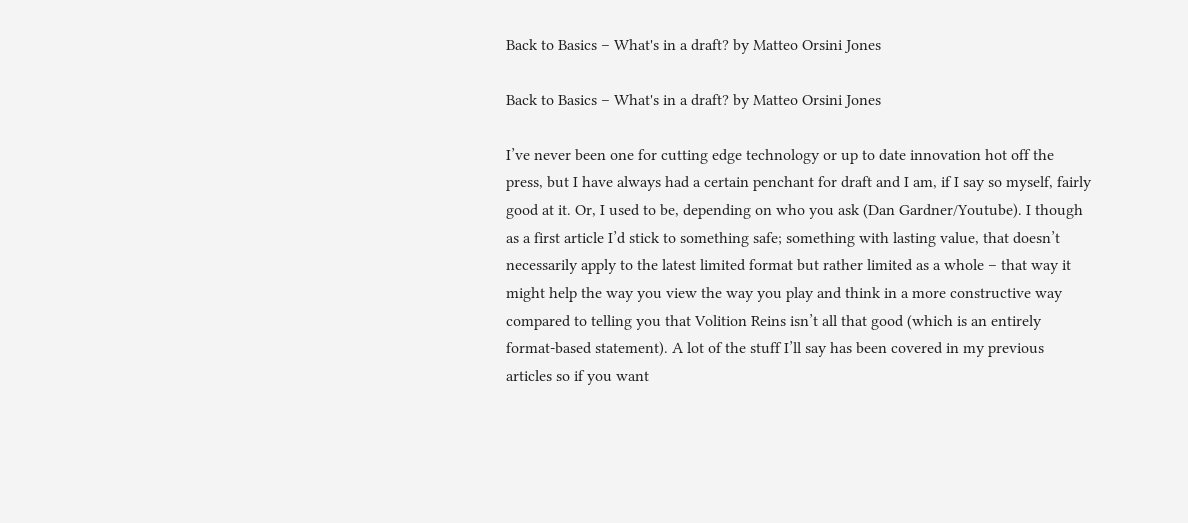Back to Basics – What's in a draft? by Matteo Orsini Jones

Back to Basics – What's in a draft? by Matteo Orsini Jones

I’ve never been one for cutting edge technology or up to date innovation hot off the press, but I have always had a certain penchant for draft and I am, if I say so myself, fairly good at it. Or, I used to be, depending on who you ask (Dan Gardner/Youtube). I though as a first article I’d stick to something safe; something with lasting value, that doesn’t necessarily apply to the latest limited format but rather limited as a whole – that way it might help the way you view the way you play and think in a more constructive way compared to telling you that Volition Reins isn’t all that good (which is an entirely format-based statement). A lot of the stuff I’ll say has been covered in my previous articles so if you want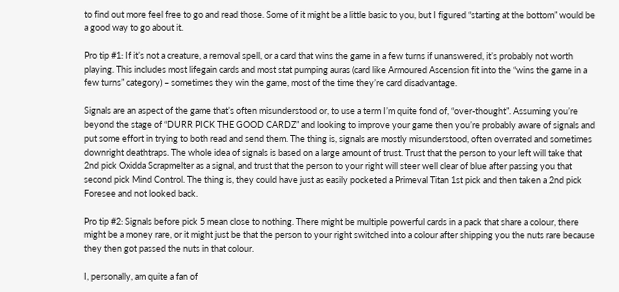to find out more feel free to go and read those. Some of it might be a little basic to you, but I figured “starting at the bottom” would be a good way to go about it.

Pro tip #1: If it’s not a creature, a removal spell, or a card that wins the game in a few turns if unanswered, it’s probably not worth playing. This includes most lifegain cards and most stat pumping auras (card like Armoured Ascension fit into the “wins the game in a few turns” category) – sometimes they win the game, most of the time they’re card disadvantage.

Signals are an aspect of the game that’s often misunderstood or, to use a term I’m quite fond of, “over-thought”. Assuming you’re beyond the stage of “DURR PICK THE GOOD CARDZ” and looking to improve your game then you’re probably aware of signals and put some effort in trying to both read and send them. The thing is, signals are mostly misunderstood, often overrated and sometimes downright deathtraps. The whole idea of signals is based on a large amount of trust. Trust that the person to your left will take that 2nd pick Oxidda Scrapmelter as a signal, and trust that the person to your right will steer well clear of blue after passing you that second pick Mind Control. The thing is, they could have just as easily pocketed a Primeval Titan 1st pick and then taken a 2nd pick Foresee and not looked back.

Pro tip #2: Signals before pick 5 mean close to nothing. There might be multiple powerful cards in a pack that share a colour, there might be a money rare, or it might just be that the person to your right switched into a colour after shipping you the nuts rare because they then got passed the nuts in that colour.

I, personally, am quite a fan of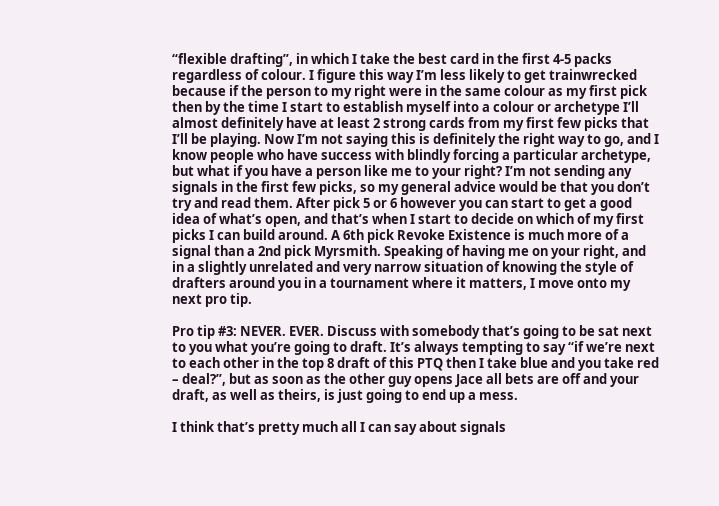“flexible drafting”, in which I take the best card in the first 4-5 packs regardless of colour. I figure this way I’m less likely to get trainwrecked because if the person to my right were in the same colour as my first pick then by the time I start to establish myself into a colour or archetype I’ll almost definitely have at least 2 strong cards from my first few picks that I’ll be playing. Now I’m not saying this is definitely the right way to go, and I know people who have success with blindly forcing a particular archetype, but what if you have a person like me to your right? I’m not sending any signals in the first few picks, so my general advice would be that you don’t try and read them. After pick 5 or 6 however you can start to get a good idea of what’s open, and that’s when I start to decide on which of my first picks I can build around. A 6th pick Revoke Existence is much more of a signal than a 2nd pick Myrsmith. Speaking of having me on your right, and in a slightly unrelated and very narrow situation of knowing the style of drafters around you in a tournament where it matters, I move onto my next pro tip.

Pro tip #3: NEVER. EVER. Discuss with somebody that’s going to be sat next to you what you’re going to draft. It’s always tempting to say “if we’re next to each other in the top 8 draft of this PTQ then I take blue and you take red – deal?”, but as soon as the other guy opens Jace all bets are off and your draft, as well as theirs, is just going to end up a mess.

I think that’s pretty much all I can say about signals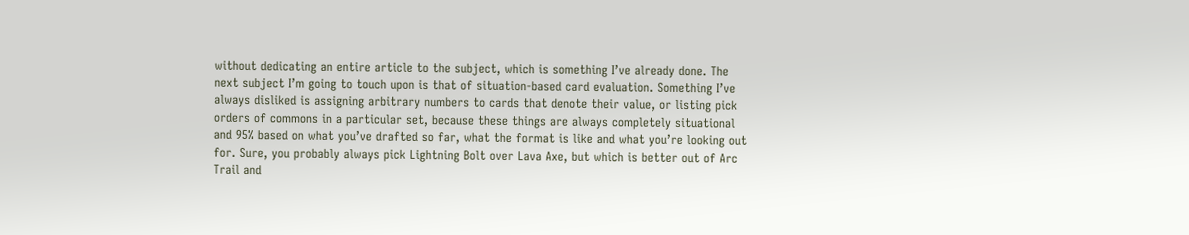without dedicating an entire article to the subject, which is something I’ve already done. The next subject I’m going to touch upon is that of situation-based card evaluation. Something I’ve always disliked is assigning arbitrary numbers to cards that denote their value, or listing pick orders of commons in a particular set, because these things are always completely situational and 95% based on what you’ve drafted so far, what the format is like and what you’re looking out for. Sure, you probably always pick Lightning Bolt over Lava Axe, but which is better out of Arc Trail and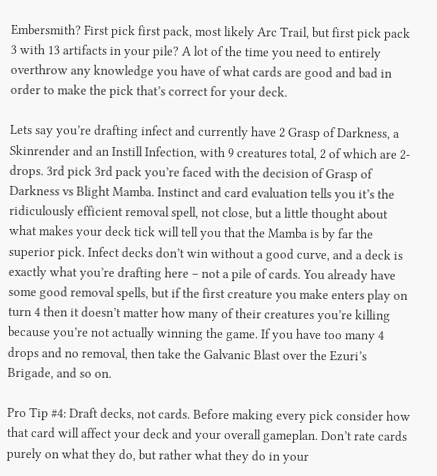Embersmith? First pick first pack, most likely Arc Trail, but first pick pack 3 with 13 artifacts in your pile? A lot of the time you need to entirely overthrow any knowledge you have of what cards are good and bad in order to make the pick that’s correct for your deck.

Lets say you’re drafting infect and currently have 2 Grasp of Darkness, a Skinrender and an Instill Infection, with 9 creatures total, 2 of which are 2-drops. 3rd pick 3rd pack you’re faced with the decision of Grasp of Darkness vs Blight Mamba. Instinct and card evaluation tells you it’s the ridiculously efficient removal spell, not close, but a little thought about what makes your deck tick will tell you that the Mamba is by far the superior pick. Infect decks don’t win without a good curve, and a deck is exactly what you’re drafting here – not a pile of cards. You already have some good removal spells, but if the first creature you make enters play on turn 4 then it doesn’t matter how many of their creatures you’re killing because you’re not actually winning the game. If you have too many 4 drops and no removal, then take the Galvanic Blast over the Ezuri’s Brigade, and so on.

Pro Tip #4: Draft decks, not cards. Before making every pick consider how that card will affect your deck and your overall gameplan. Don’t rate cards purely on what they do, but rather what they do in your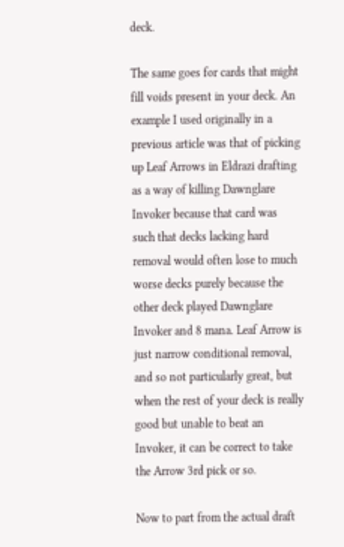deck.

The same goes for cards that might fill voids present in your deck. An example I used originally in a previous article was that of picking up Leaf Arrows in Eldrazi drafting as a way of killing Dawnglare Invoker because that card was such that decks lacking hard removal would often lose to much worse decks purely because the other deck played Dawnglare Invoker and 8 mana. Leaf Arrow is just narrow conditional removal, and so not particularly great, but when the rest of your deck is really good but unable to beat an Invoker, it can be correct to take the Arrow 3rd pick or so.

Now to part from the actual draft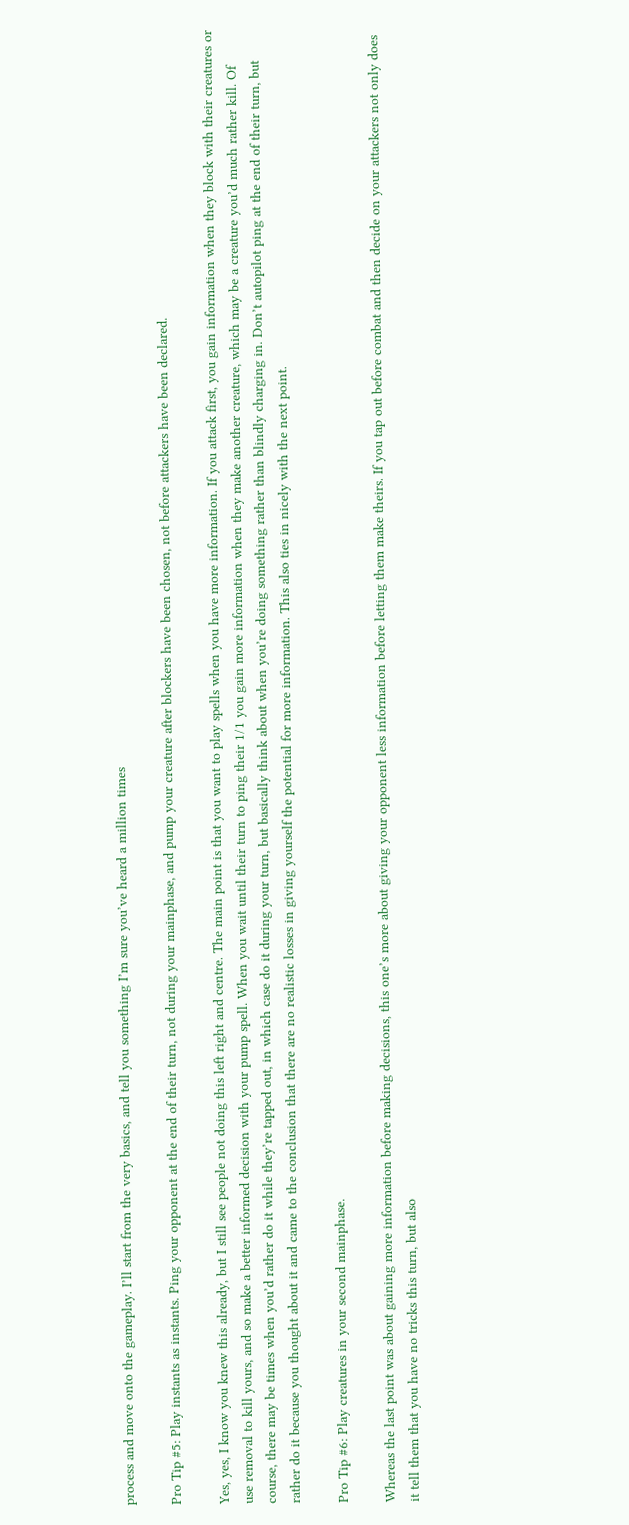process and move onto the gameplay. I’ll start from the very basics, and tell you something I’m sure you’ve heard a million times

Pro Tip #5: Play instants as instants. Ping your opponent at the end of their turn, not during your mainphase, and pump your creature after blockers have been chosen, not before attackers have been declared.

Yes, yes, I know you knew this already, but I still see people not doing this left right and centre. The main point is that you want to play spells when you have more information. If you attack first, you gain information when they block with their creatures or use removal to kill yours, and so make a better informed decision with your pump spell. When you wait until their turn to ping their 1/1 you gain more information when they make another creature, which may be a creature you’d much rather kill. Of course, there may be times when you’d rather do it while they’re tapped out, in which case do it during your turn, but basically think about when you’re doing something rather than blindly charging in. Don’t autopilot ping at the end of their turn, but rather do it because you thought about it and came to the conclusion that there are no realistic losses in giving yourself the potential for more information. This also ties in nicely with the next point.

Pro Tip #6: Play creatures in your second mainphase.

Whereas the last point was about gaining more information before making decisions, this one’s more about giving your opponent less information before letting them make theirs. If you tap out before combat and then decide on your attackers not only does it tell them that you have no tricks this turn, but also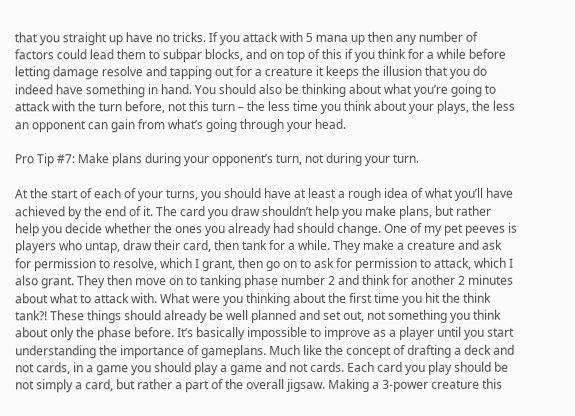that you straight up have no tricks. If you attack with 5 mana up then any number of factors could lead them to subpar blocks, and on top of this if you think for a while before letting damage resolve and tapping out for a creature it keeps the illusion that you do indeed have something in hand. You should also be thinking about what you’re going to attack with the turn before, not this turn – the less time you think about your plays, the less an opponent can gain from what’s going through your head.

Pro Tip #7: Make plans during your opponent’s turn, not during your turn.

At the start of each of your turns, you should have at least a rough idea of what you’ll have achieved by the end of it. The card you draw shouldn’t help you make plans, but rather help you decide whether the ones you already had should change. One of my pet peeves is players who untap, draw their card, then tank for a while. They make a creature and ask for permission to resolve, which I grant, then go on to ask for permission to attack, which I also grant. They then move on to tanking phase number 2 and think for another 2 minutes about what to attack with. What were you thinking about the first time you hit the think tank?! These things should already be well planned and set out, not something you think about only the phase before. It’s basically impossible to improve as a player until you start understanding the importance of gameplans. Much like the concept of drafting a deck and not cards, in a game you should play a game and not cards. Each card you play should be not simply a card, but rather a part of the overall jigsaw. Making a 3-power creature this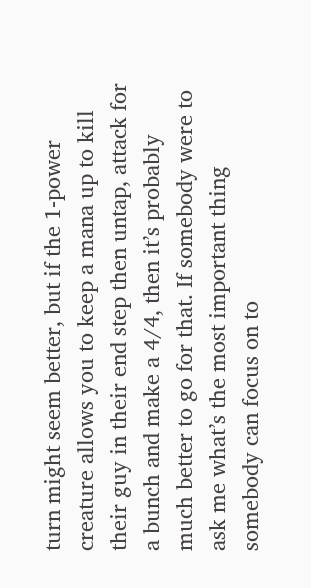turn might seem better, but if the 1-power creature allows you to keep a mana up to kill their guy in their end step then untap, attack for a bunch and make a 4/4, then it’s probably much better to go for that. If somebody were to ask me what’s the most important thing somebody can focus on to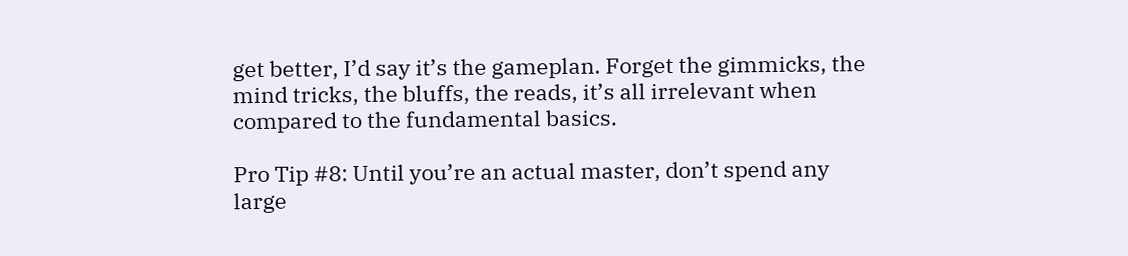get better, I’d say it’s the gameplan. Forget the gimmicks, the mind tricks, the bluffs, the reads, it’s all irrelevant when compared to the fundamental basics.

Pro Tip #8: Until you’re an actual master, don’t spend any large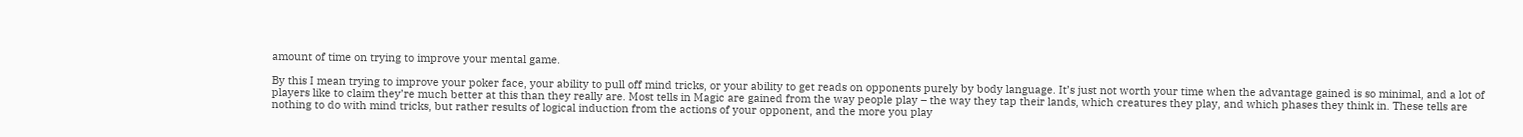amount of time on trying to improve your mental game.

By this I mean trying to improve your poker face, your ability to pull off mind tricks, or your ability to get reads on opponents purely by body language. It’s just not worth your time when the advantage gained is so minimal, and a lot of players like to claim they’re much better at this than they really are. Most tells in Magic are gained from the way people play – the way they tap their lands, which creatures they play, and which phases they think in. These tells are nothing to do with mind tricks, but rather results of logical induction from the actions of your opponent, and the more you play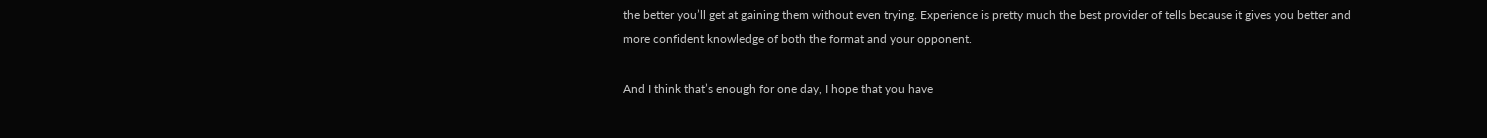the better you’ll get at gaining them without even trying. Experience is pretty much the best provider of tells because it gives you better and more confident knowledge of both the format and your opponent.

And I think that’s enough for one day, I hope that you have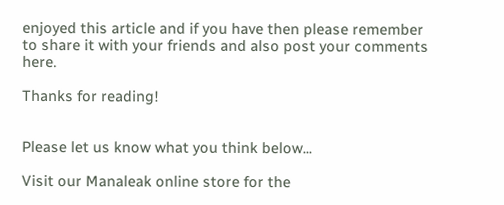enjoyed this article and if you have then please remember to share it with your friends and also post your comments here.

Thanks for reading!


Please let us know what you think below...

Visit our Manaleak online store for the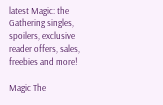latest Magic: the Gathering singles, spoilers, exclusive reader offers, sales, freebies and more!

Magic The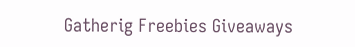Gatherig Freebies Giveaways